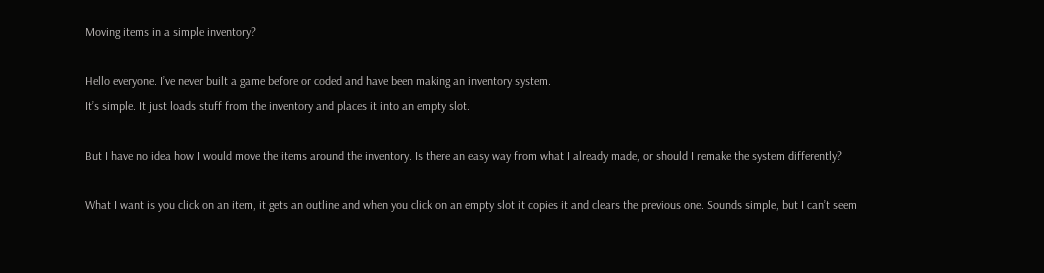Moving items in a simple inventory?

Hello everyone. I’ve never built a game before or coded and have been making an inventory system.
It’s simple. It just loads stuff from the inventory and places it into an empty slot.

But I have no idea how I would move the items around the inventory. Is there an easy way from what I already made, or should I remake the system differently?

What I want is you click on an item, it gets an outline and when you click on an empty slot it copies it and clears the previous one. Sounds simple, but I can’t seem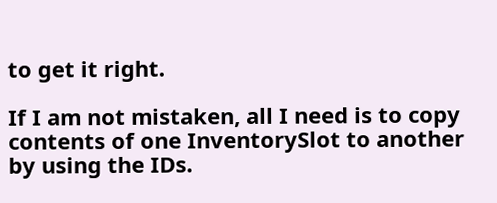to get it right.

If I am not mistaken, all I need is to copy contents of one InventorySlot to another by using the IDs.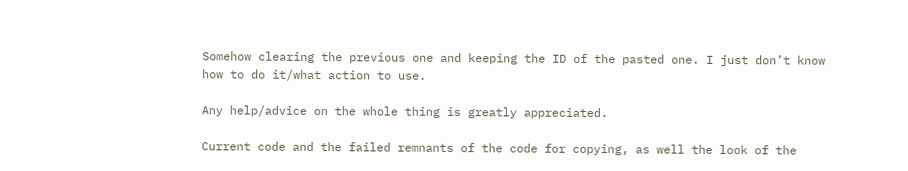Somehow clearing the previous one and keeping the ID of the pasted one. I just don’t know how to do it/what action to use.

Any help/advice on the whole thing is greatly appreciated.

Current code and the failed remnants of the code for copying, as well the look of the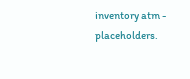inventory atm - placeholders.